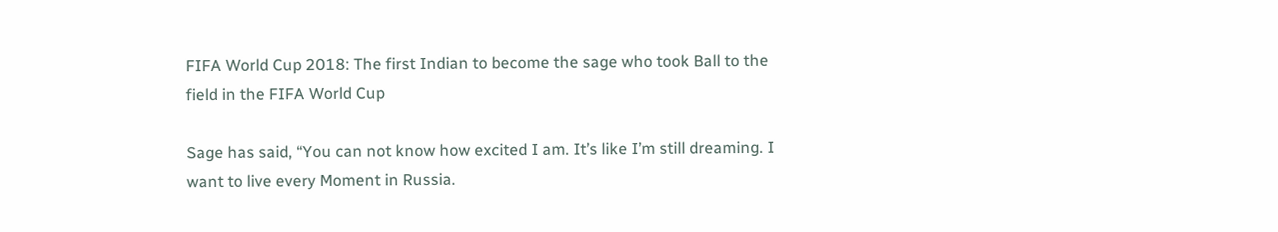FIFA World Cup 2018: The first Indian to become the sage who took Ball to the field in the FIFA World Cup

Sage has said, “You can not know how excited I am. It’s like I’m still dreaming. I want to live every Moment in Russia.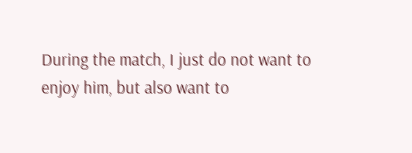During the match, I just do not want to enjoy him, but also want to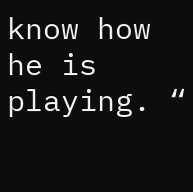know how he is playing. “